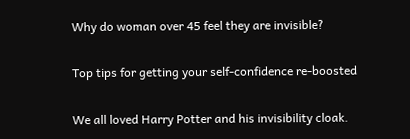Why do woman over 45 feel they are invisible?

Top tips for getting your self-confidence re-boosted

We all loved Harry Potter and his invisibility cloak.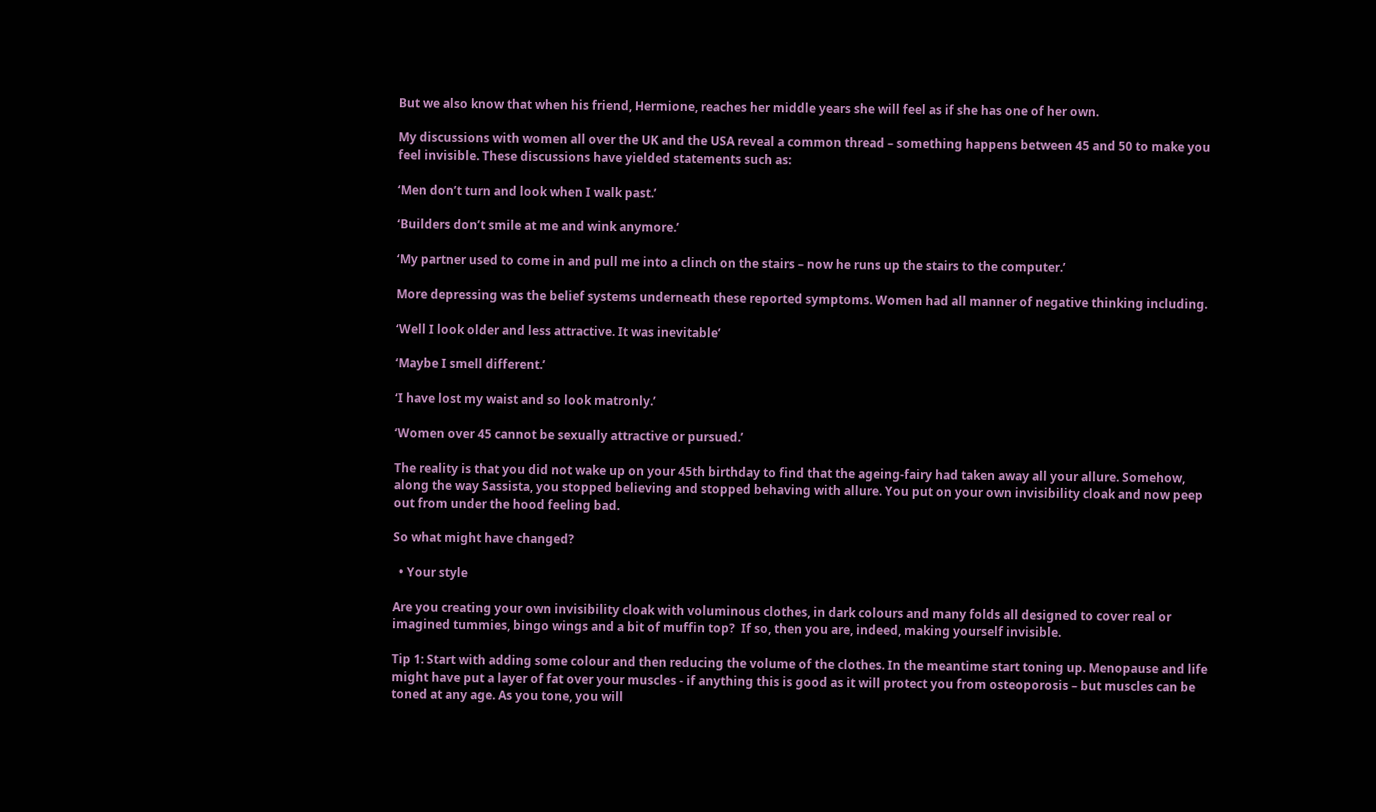But we also know that when his friend, Hermione, reaches her middle years she will feel as if she has one of her own.

My discussions with women all over the UK and the USA reveal a common thread – something happens between 45 and 50 to make you feel invisible. These discussions have yielded statements such as:

‘Men don’t turn and look when I walk past.’

‘Builders don’t smile at me and wink anymore.’

‘My partner used to come in and pull me into a clinch on the stairs – now he runs up the stairs to the computer.’

More depressing was the belief systems underneath these reported symptoms. Women had all manner of negative thinking including.

‘Well I look older and less attractive. It was inevitable’

‘Maybe I smell different.’

‘I have lost my waist and so look matronly.’

‘Women over 45 cannot be sexually attractive or pursued.’

The reality is that you did not wake up on your 45th birthday to find that the ageing-fairy had taken away all your allure. Somehow, along the way Sassista, you stopped believing and stopped behaving with allure. You put on your own invisibility cloak and now peep out from under the hood feeling bad.

So what might have changed?

  • Your style

Are you creating your own invisibility cloak with voluminous clothes, in dark colours and many folds all designed to cover real or imagined tummies, bingo wings and a bit of muffin top?  If so, then you are, indeed, making yourself invisible.

Tip 1: Start with adding some colour and then reducing the volume of the clothes. In the meantime start toning up. Menopause and life might have put a layer of fat over your muscles - if anything this is good as it will protect you from osteoporosis – but muscles can be toned at any age. As you tone, you will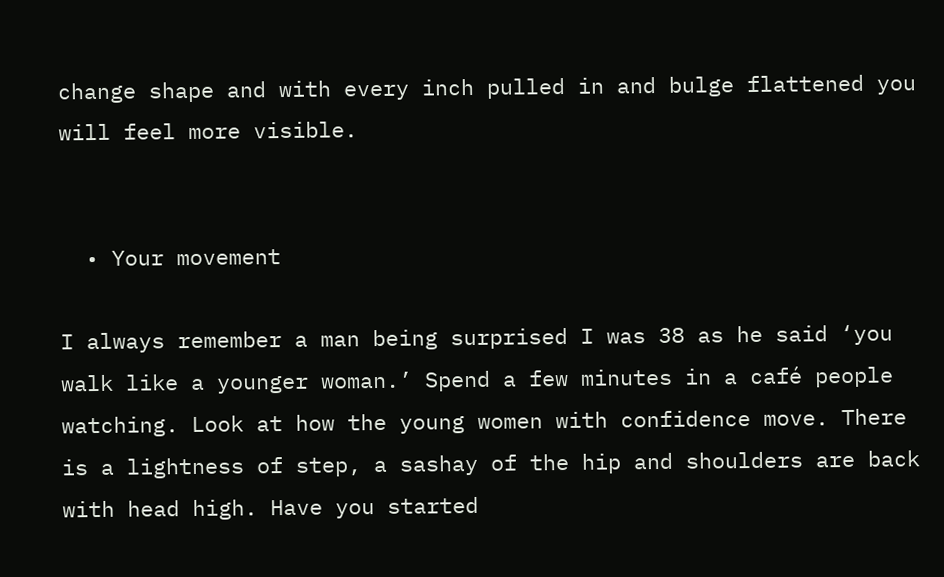change shape and with every inch pulled in and bulge flattened you will feel more visible.


  • Your movement

I always remember a man being surprised I was 38 as he said ‘you walk like a younger woman.’ Spend a few minutes in a café people watching. Look at how the young women with confidence move. There is a lightness of step, a sashay of the hip and shoulders are back with head high. Have you started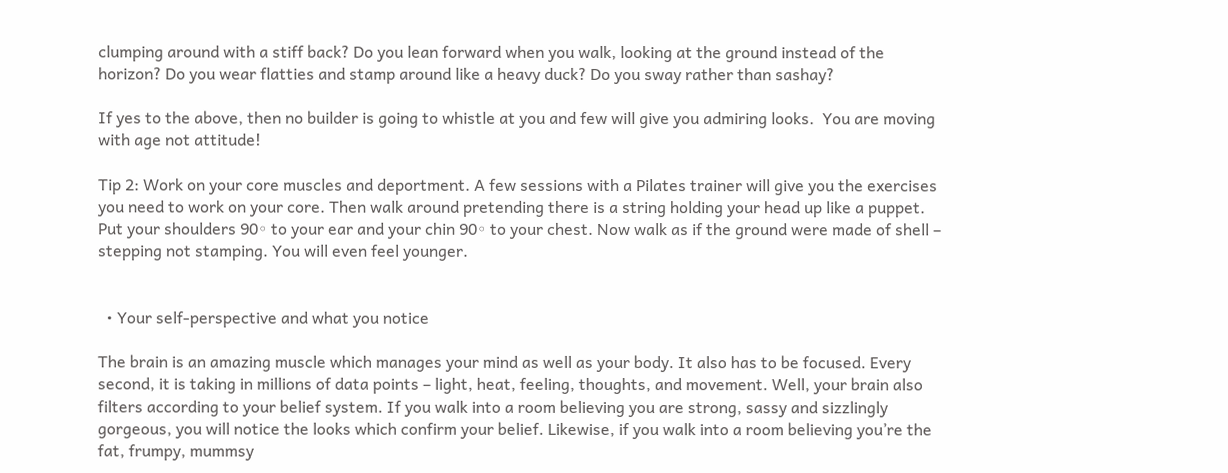clumping around with a stiff back? Do you lean forward when you walk, looking at the ground instead of the horizon? Do you wear flatties and stamp around like a heavy duck? Do you sway rather than sashay?

If yes to the above, then no builder is going to whistle at you and few will give you admiring looks.  You are moving with age not attitude!

Tip 2: Work on your core muscles and deportment. A few sessions with a Pilates trainer will give you the exercises you need to work on your core. Then walk around pretending there is a string holding your head up like a puppet. Put your shoulders 90◦ to your ear and your chin 90◦ to your chest. Now walk as if the ground were made of shell – stepping not stamping. You will even feel younger.


  • Your self-perspective and what you notice

The brain is an amazing muscle which manages your mind as well as your body. It also has to be focused. Every second, it is taking in millions of data points – light, heat, feeling, thoughts, and movement. Well, your brain also filters according to your belief system. If you walk into a room believing you are strong, sassy and sizzlingly gorgeous, you will notice the looks which confirm your belief. Likewise, if you walk into a room believing you’re the fat, frumpy, mummsy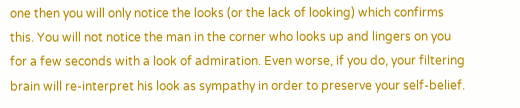one then you will only notice the looks (or the lack of looking) which confirms this. You will not notice the man in the corner who looks up and lingers on you for a few seconds with a look of admiration. Even worse, if you do, your filtering brain will re-interpret his look as sympathy in order to preserve your self-belief.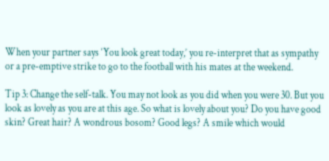When your partner says ‘You look great today,’ you re-interpret that as sympathy or a pre-emptive strike to go to the football with his mates at the weekend.

Tip 3: Change the self-talk. You may not look as you did when you were 30. But you look as lovely as you are at this age. So what is lovely about you? Do you have good skin? Great hair? A wondrous bosom? Good legs? A smile which would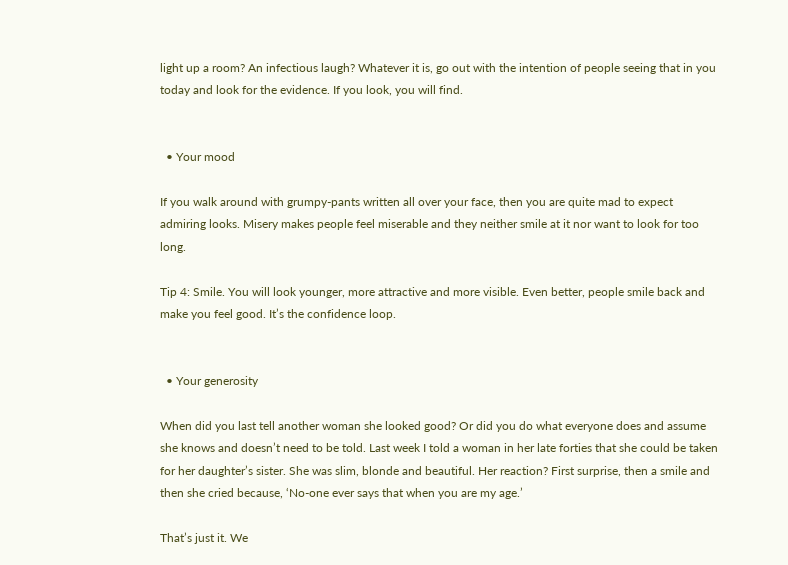light up a room? An infectious laugh? Whatever it is, go out with the intention of people seeing that in you today and look for the evidence. If you look, you will find.


  • Your mood

If you walk around with grumpy-pants written all over your face, then you are quite mad to expect admiring looks. Misery makes people feel miserable and they neither smile at it nor want to look for too long.

Tip 4: Smile. You will look younger, more attractive and more visible. Even better, people smile back and make you feel good. It’s the confidence loop.


  • Your generosity

When did you last tell another woman she looked good? Or did you do what everyone does and assume she knows and doesn’t need to be told. Last week I told a woman in her late forties that she could be taken for her daughter’s sister. She was slim, blonde and beautiful. Her reaction? First surprise, then a smile and then she cried because, ‘No-one ever says that when you are my age.’

That’s just it. We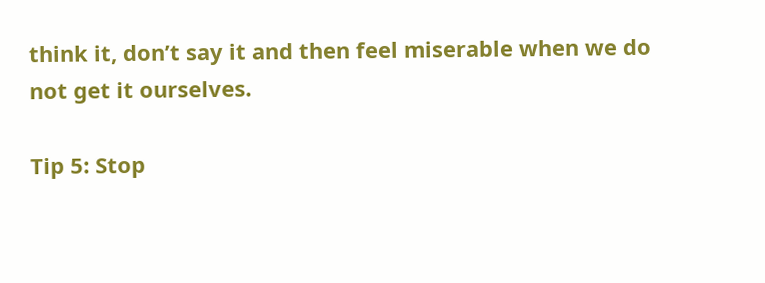think it, don’t say it and then feel miserable when we do not get it ourselves.

Tip 5: Stop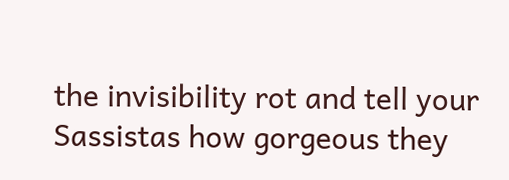the invisibility rot and tell your Sassistas how gorgeous they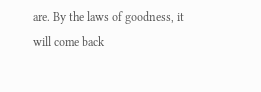are. By the laws of goodness, it will come back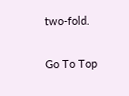two-fold.

Go To Top